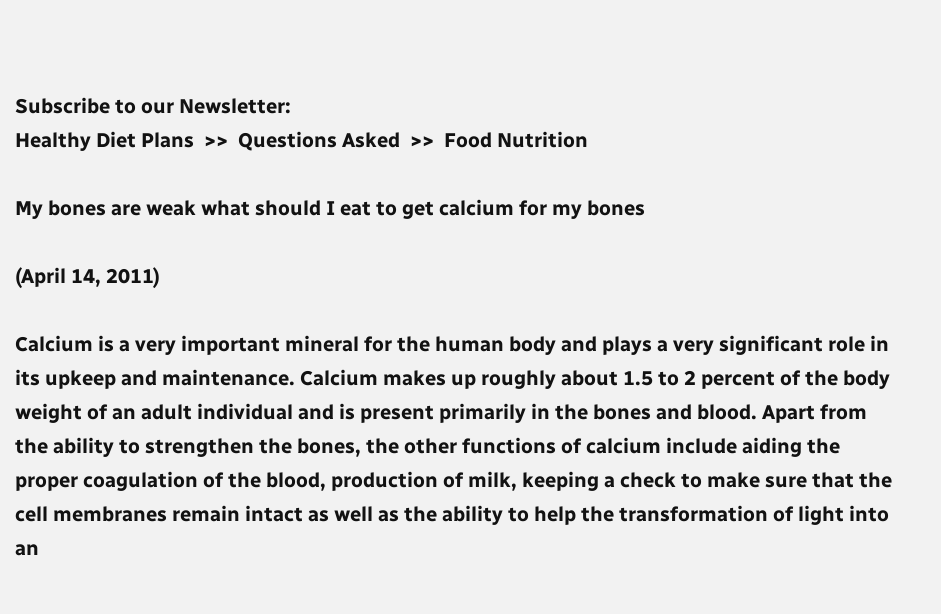Subscribe to our Newsletter:
Healthy Diet Plans  >>  Questions Asked  >>  Food Nutrition

My bones are weak what should I eat to get calcium for my bones

(April 14, 2011)

Calcium is a very important mineral for the human body and plays a very significant role in its upkeep and maintenance. Calcium makes up roughly about 1.5 to 2 percent of the body weight of an adult individual and is present primarily in the bones and blood. Apart from the ability to strengthen the bones, the other functions of calcium include aiding the proper coagulation of the blood, production of milk, keeping a check to make sure that the cell membranes remain intact as well as the ability to help the transformation of light into an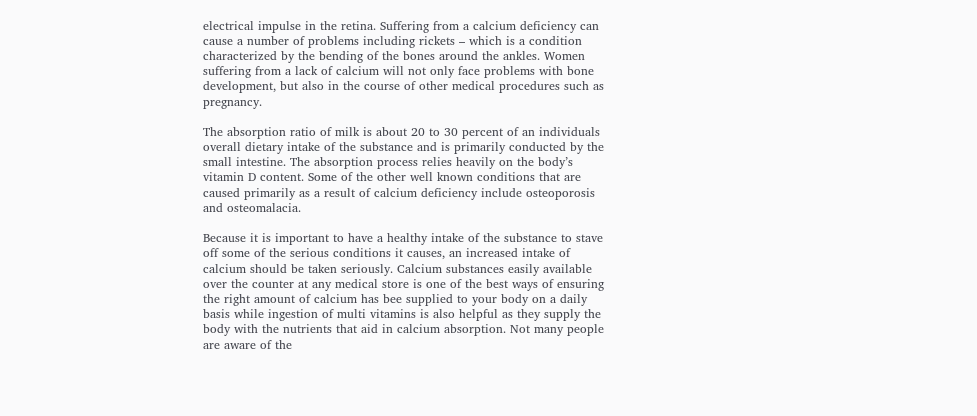electrical impulse in the retina. Suffering from a calcium deficiency can cause a number of problems including rickets – which is a condition characterized by the bending of the bones around the ankles. Women suffering from a lack of calcium will not only face problems with bone development, but also in the course of other medical procedures such as pregnancy.

The absorption ratio of milk is about 20 to 30 percent of an individuals overall dietary intake of the substance and is primarily conducted by the small intestine. The absorption process relies heavily on the body’s vitamin D content. Some of the other well known conditions that are caused primarily as a result of calcium deficiency include osteoporosis and osteomalacia.

Because it is important to have a healthy intake of the substance to stave off some of the serious conditions it causes, an increased intake of calcium should be taken seriously. Calcium substances easily available over the counter at any medical store is one of the best ways of ensuring the right amount of calcium has bee supplied to your body on a daily basis while ingestion of multi vitamins is also helpful as they supply the body with the nutrients that aid in calcium absorption. Not many people are aware of the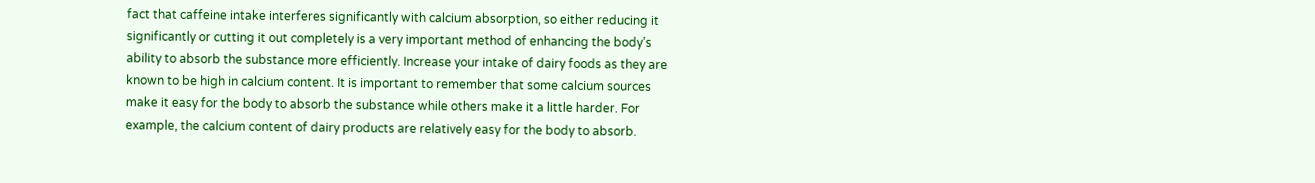fact that caffeine intake interferes significantly with calcium absorption, so either reducing it significantly or cutting it out completely is a very important method of enhancing the body’s ability to absorb the substance more efficiently. Increase your intake of dairy foods as they are known to be high in calcium content. It is important to remember that some calcium sources make it easy for the body to absorb the substance while others make it a little harder. For example, the calcium content of dairy products are relatively easy for the body to absorb.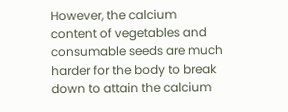However, the calcium content of vegetables and consumable seeds are much harder for the body to break down to attain the calcium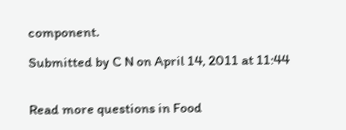component.

Submitted by C N on April 14, 2011 at 11:44


Read more questions in Food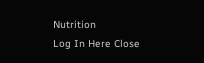Nutrition
Log In Here Close